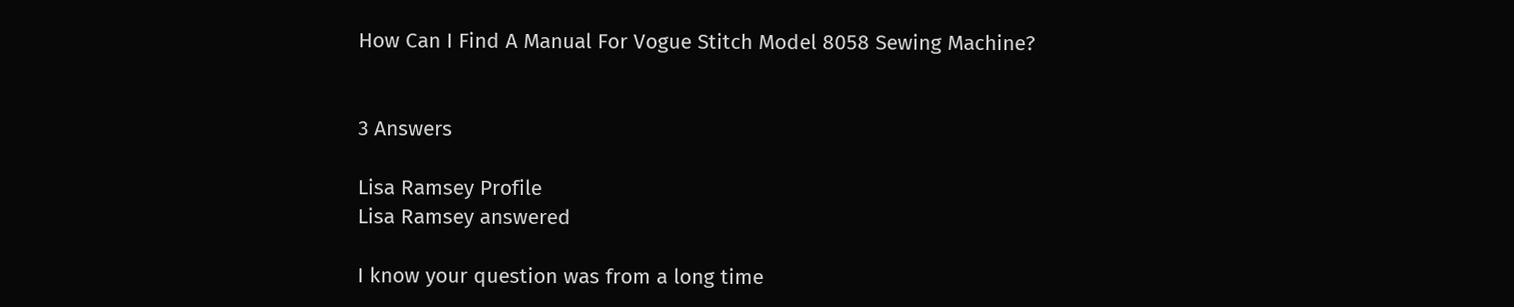How Can I Find A Manual For Vogue Stitch Model 8058 Sewing Machine?


3 Answers

Lisa Ramsey Profile
Lisa Ramsey answered

I know your question was from a long time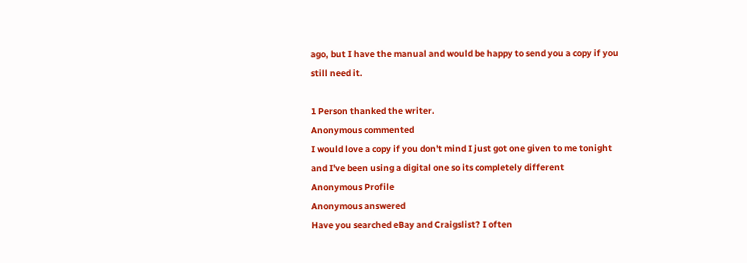ago, but I have the manual and would be happy to send you a copy if you still need it.

1 Person thanked the writer.
Anonymous commented
I would love a copy if you don't mind I just got one given to me tonight and I've been using a digital one so its completely different
Anonymous Profile
Anonymous answered
Have you searched eBay and Craigslist? I often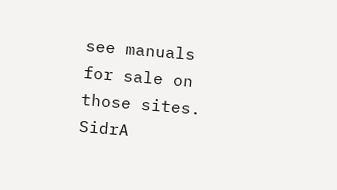see manuals for sale on those sites.
SidrA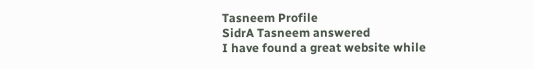Tasneem Profile
SidrA Tasneem answered
I have found a great website while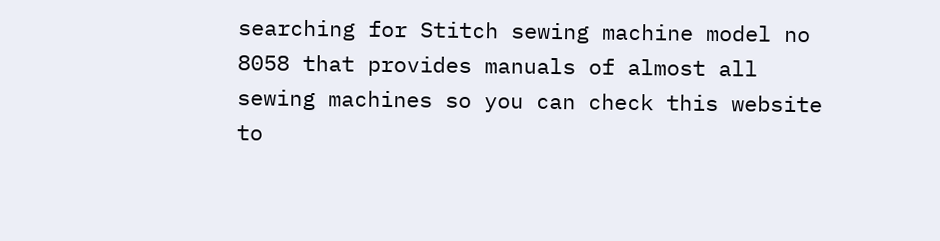searching for Stitch sewing machine model no 8058 that provides manuals of almost all sewing machines so you can check this website to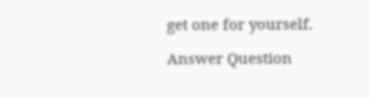get one for yourself.

Answer Question